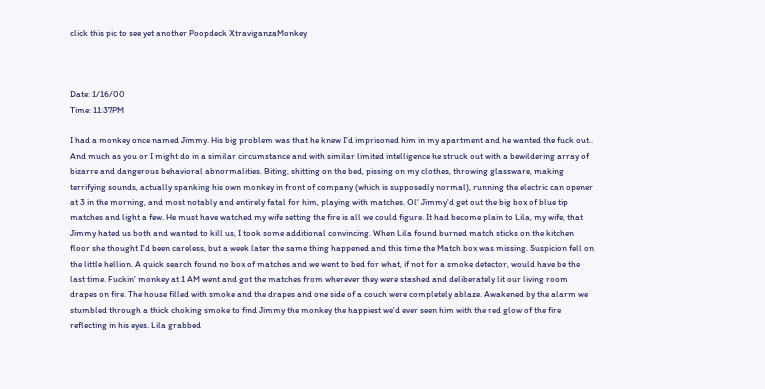click this pic to see yet another Poopdeck XtraviganzaMonkey



Date: 1/16/00
Time: 11:37PM

I had a monkey once named Jimmy. His big problem was that he knew I'd imprisoned him in my apartment and he wanted the fuck out.. And much as you or I might do in a similar circumstance and with similar limited intelligence he struck out with a bewildering array of bizarre and dangerous behavioral abnormalities. Biting, shitting on the bed, pissing on my clothes, throwing glassware, making terrifying sounds, actually spanking his own monkey in front of company (which is supposedly normal), running the electric can opener at 3 in the morning, and most notably and entirely fatal for him, playing with matches. Ol' Jimmy'd get out the big box of blue tip matches and light a few. He must have watched my wife setting the fire is all we could figure. It had become plain to Lila, my wife, that Jimmy hated us both and wanted to kill us, I took some additional convincing. When Lila found burned match sticks on the kitchen floor she thought I'd been careless, but a week later the same thing happened and this time the Match box was missing. Suspicion fell on the little hellion. A quick search found no box of matches and we went to bed for what, if not for a smoke detector, would have be the last time. Fuckin' monkey at 1 AM went and got the matches from wherever they were stashed and deliberately lit our living room drapes on fire. The house filled with smoke and the drapes and one side of a couch were completely ablaze. Awakened by the alarm we stumbled through a thick choking smoke to find Jimmy the monkey the happiest we'd ever seen him with the red glow of the fire reflecting in his eyes. Lila grabbed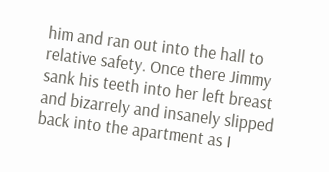him and ran out into the hall to relative safety. Once there Jimmy sank his teeth into her left breast and bizarrely and insanely slipped back into the apartment as I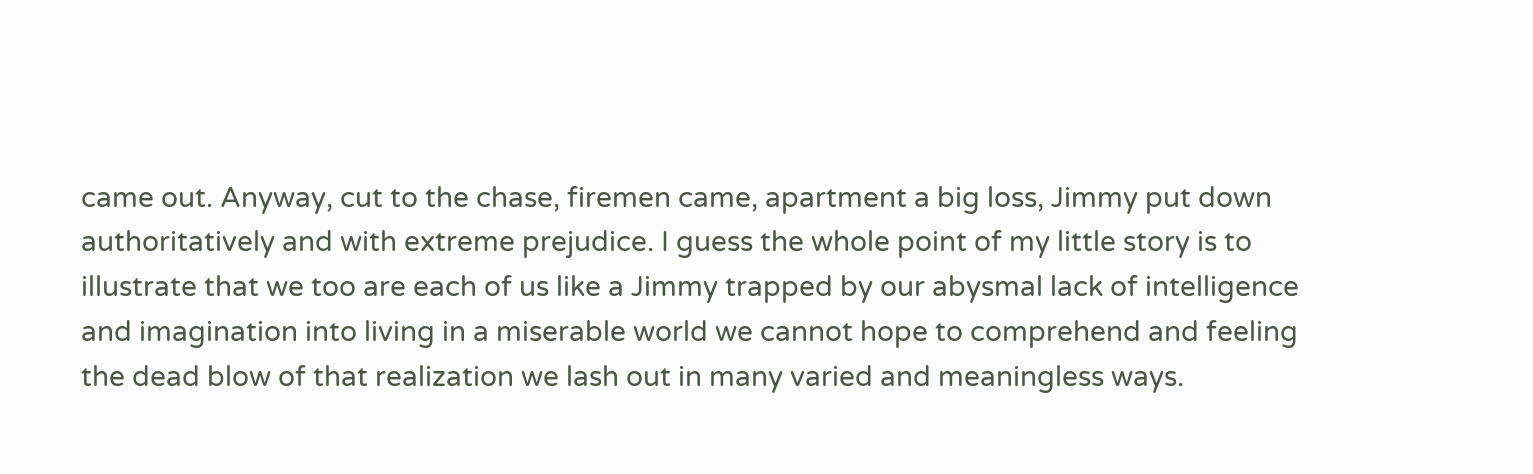came out. Anyway, cut to the chase, firemen came, apartment a big loss, Jimmy put down authoritatively and with extreme prejudice. I guess the whole point of my little story is to illustrate that we too are each of us like a Jimmy trapped by our abysmal lack of intelligence and imagination into living in a miserable world we cannot hope to comprehend and feeling the dead blow of that realization we lash out in many varied and meaningless ways.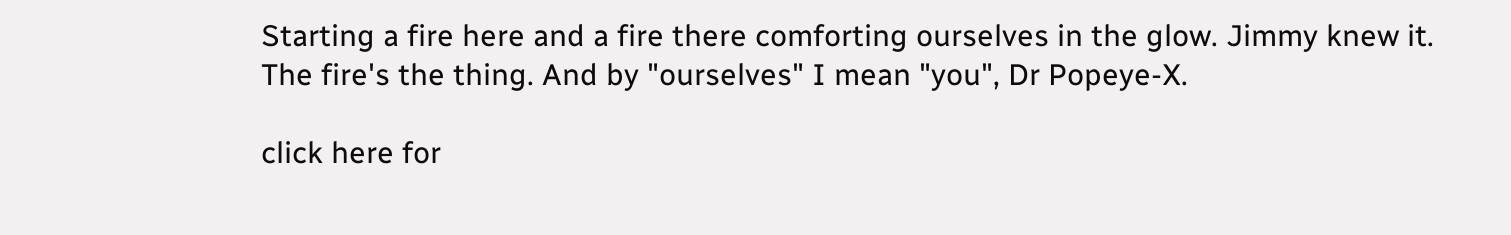Starting a fire here and a fire there comforting ourselves in the glow. Jimmy knew it. The fire's the thing. And by "ourselves" I mean "you", Dr Popeye-X.

click here for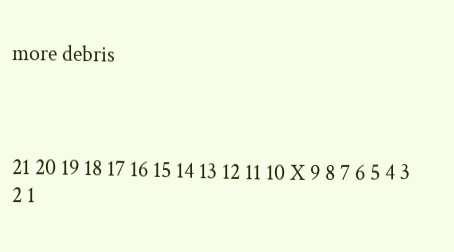more debris



21 20 19 18 17 16 15 14 13 12 11 10 X 9 8 7 6 5 4 3 2 1